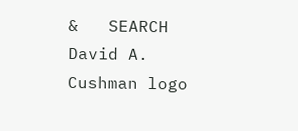&   SEARCH
David A. Cushman logo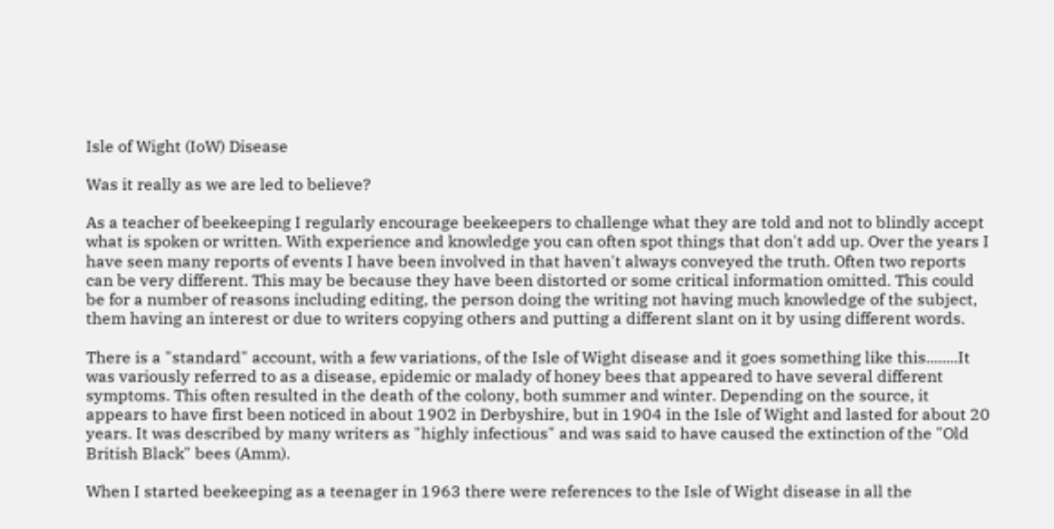Isle of Wight (IoW) Disease

Was it really as we are led to believe?

As a teacher of beekeeping I regularly encourage beekeepers to challenge what they are told and not to blindly accept what is spoken or written. With experience and knowledge you can often spot things that don't add up. Over the years I have seen many reports of events I have been involved in that haven't always conveyed the truth. Often two reports can be very different. This may be because they have been distorted or some critical information omitted. This could be for a number of reasons including editing, the person doing the writing not having much knowledge of the subject, them having an interest or due to writers copying others and putting a different slant on it by using different words.

There is a "standard" account, with a few variations, of the Isle of Wight disease and it goes something like this........It was variously referred to as a disease, epidemic or malady of honey bees that appeared to have several different symptoms. This often resulted in the death of the colony, both summer and winter. Depending on the source, it appears to have first been noticed in about 1902 in Derbyshire, but in 1904 in the Isle of Wight and lasted for about 20 years. It was described by many writers as "highly infectious" and was said to have caused the extinction of the "Old British Black" bees (Amm).

When I started beekeeping as a teenager in 1963 there were references to the Isle of Wight disease in all the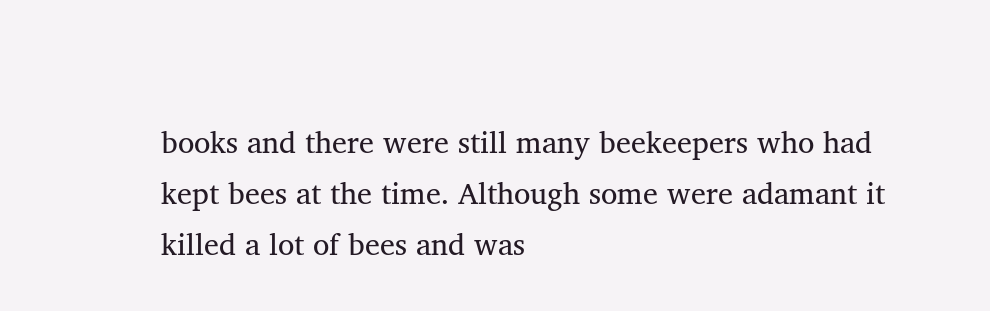books and there were still many beekeepers who had kept bees at the time. Although some were adamant it killed a lot of bees and was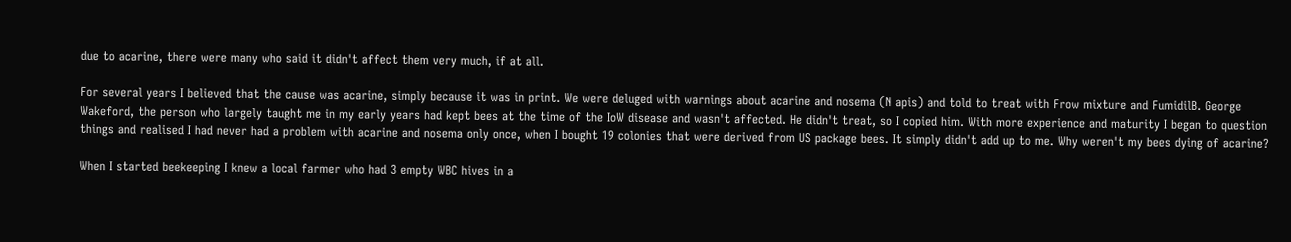due to acarine, there were many who said it didn't affect them very much, if at all.

For several years I believed that the cause was acarine, simply because it was in print. We were deluged with warnings about acarine and nosema (N apis) and told to treat with Frow mixture and FumidilB. George Wakeford, the person who largely taught me in my early years had kept bees at the time of the IoW disease and wasn't affected. He didn't treat, so I copied him. With more experience and maturity I began to question things and realised I had never had a problem with acarine and nosema only once, when I bought 19 colonies that were derived from US package bees. It simply didn't add up to me. Why weren't my bees dying of acarine?

When I started beekeeping I knew a local farmer who had 3 empty WBC hives in a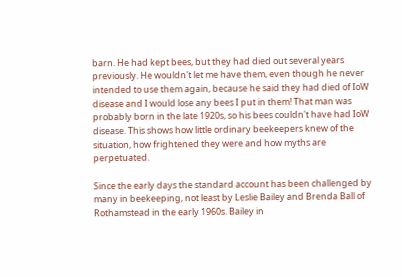barn. He had kept bees, but they had died out several years previously. He wouldn't let me have them, even though he never intended to use them again, because he said they had died of IoW disease and I would lose any bees I put in them! That man was probably born in the late 1920s, so his bees couldn't have had IoW disease. This shows how little ordinary beekeepers knew of the situation, how frightened they were and how myths are perpetuated.

Since the early days the standard account has been challenged by many in beekeeping, not least by Leslie Bailey and Brenda Ball of Rothamstead in the early 1960s. Bailey in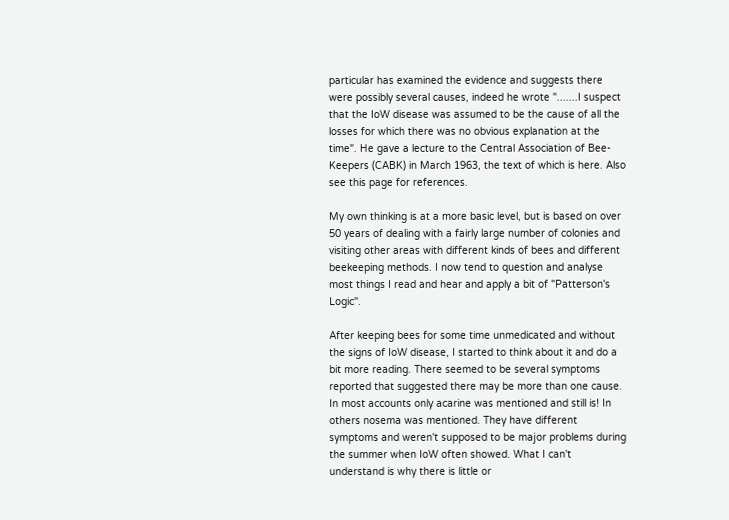particular has examined the evidence and suggests there were possibly several causes, indeed he wrote ".......I suspect that the IoW disease was assumed to be the cause of all the losses for which there was no obvious explanation at the time". He gave a lecture to the Central Association of Bee-Keepers (CABK) in March 1963, the text of which is here. Also see this page for references.

My own thinking is at a more basic level, but is based on over 50 years of dealing with a fairly large number of colonies and visiting other areas with different kinds of bees and different beekeeping methods. I now tend to question and analyse most things I read and hear and apply a bit of "Patterson's Logic".

After keeping bees for some time unmedicated and without the signs of IoW disease, I started to think about it and do a bit more reading. There seemed to be several symptoms reported that suggested there may be more than one cause. In most accounts only acarine was mentioned and still is! In others nosema was mentioned. They have different symptoms and weren't supposed to be major problems during the summer when IoW often showed. What I can't understand is why there is little or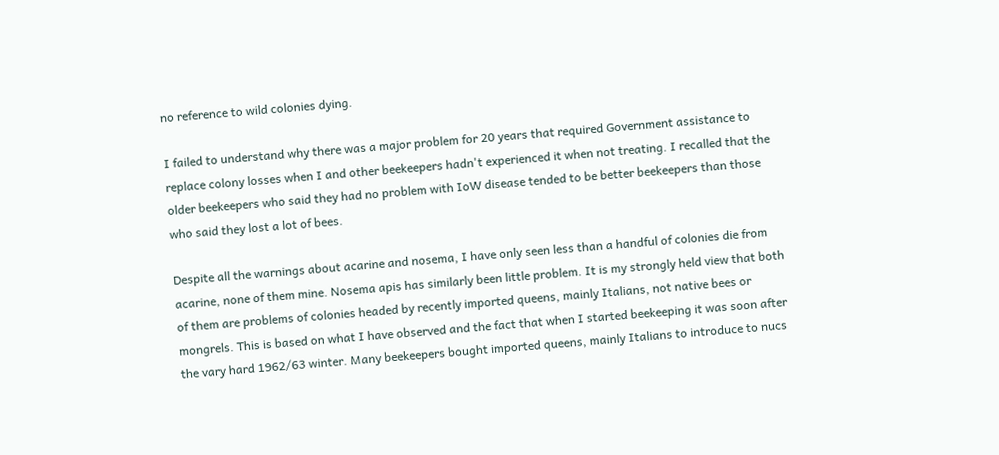no reference to wild colonies dying.

I failed to understand why there was a major problem for 20 years that required Government assistance to replace colony losses when I and other beekeepers hadn't experienced it when not treating. I recalled that the older beekeepers who said they had no problem with IoW disease tended to be better beekeepers than those who said they lost a lot of bees.

Despite all the warnings about acarine and nosema, I have only seen less than a handful of colonies die from acarine, none of them mine. Nosema apis has similarly been little problem. It is my strongly held view that both of them are problems of colonies headed by recently imported queens, mainly Italians, not native bees or mongrels. This is based on what I have observed and the fact that when I started beekeeping it was soon after the vary hard 1962/63 winter. Many beekeepers bought imported queens, mainly Italians to introduce to nucs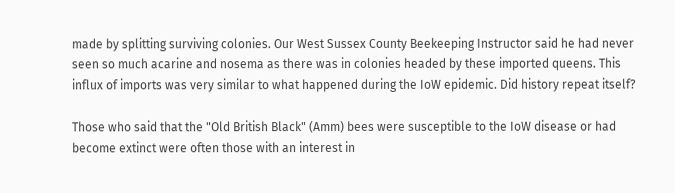made by splitting surviving colonies. Our West Sussex County Beekeeping Instructor said he had never seen so much acarine and nosema as there was in colonies headed by these imported queens. This influx of imports was very similar to what happened during the IoW epidemic. Did history repeat itself?

Those who said that the "Old British Black" (Amm) bees were susceptible to the IoW disease or had become extinct were often those with an interest in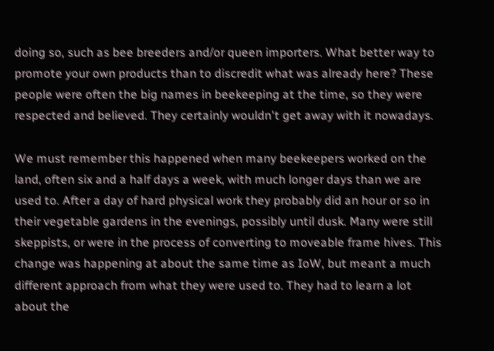doing so, such as bee breeders and/or queen importers. What better way to promote your own products than to discredit what was already here? These people were often the big names in beekeeping at the time, so they were respected and believed. They certainly wouldn't get away with it nowadays.

We must remember this happened when many beekeepers worked on the land, often six and a half days a week, with much longer days than we are used to. After a day of hard physical work they probably did an hour or so in their vegetable gardens in the evenings, possibly until dusk. Many were still skeppists, or were in the process of converting to moveable frame hives. This change was happening at about the same time as IoW, but meant a much different approach from what they were used to. They had to learn a lot about the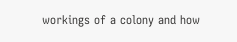workings of a colony and how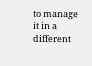to manage it in a different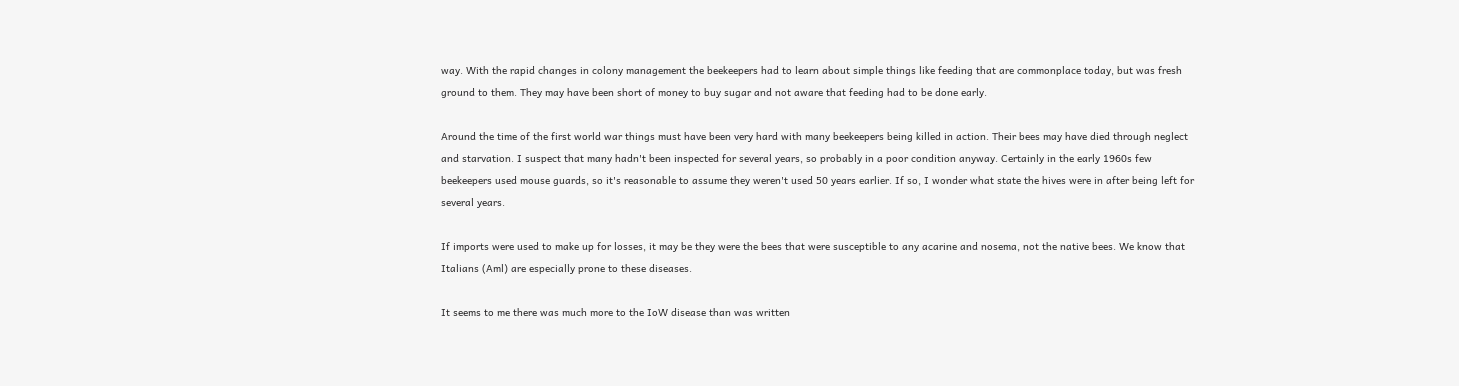way. With the rapid changes in colony management the beekeepers had to learn about simple things like feeding that are commonplace today, but was fresh ground to them. They may have been short of money to buy sugar and not aware that feeding had to be done early.

Around the time of the first world war things must have been very hard with many beekeepers being killed in action. Their bees may have died through neglect and starvation. I suspect that many hadn't been inspected for several years, so probably in a poor condition anyway. Certainly in the early 1960s few beekeepers used mouse guards, so it's reasonable to assume they weren't used 50 years earlier. If so, I wonder what state the hives were in after being left for several years.

If imports were used to make up for losses, it may be they were the bees that were susceptible to any acarine and nosema, not the native bees. We know that Italians (Aml) are especially prone to these diseases.

It seems to me there was much more to the IoW disease than was written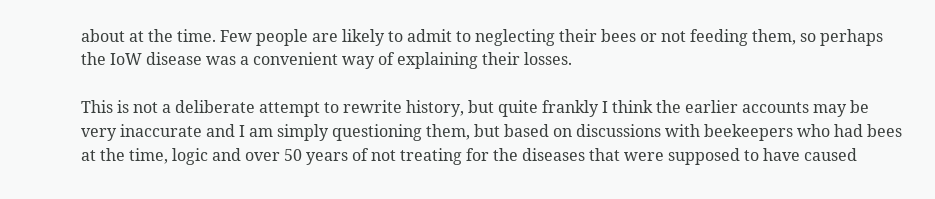about at the time. Few people are likely to admit to neglecting their bees or not feeding them, so perhaps the IoW disease was a convenient way of explaining their losses.

This is not a deliberate attempt to rewrite history, but quite frankly I think the earlier accounts may be very inaccurate and I am simply questioning them, but based on discussions with beekeepers who had bees at the time, logic and over 50 years of not treating for the diseases that were supposed to have caused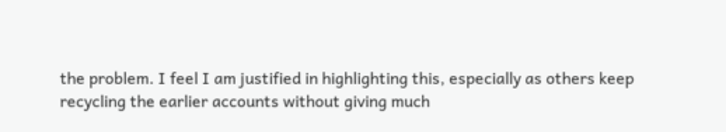the problem. I feel I am justified in highlighting this, especially as others keep recycling the earlier accounts without giving much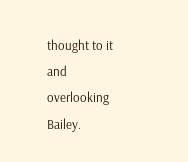thought to it and overlooking Bailey.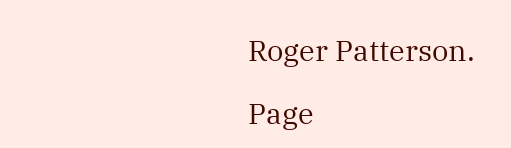Roger Patterson.

Page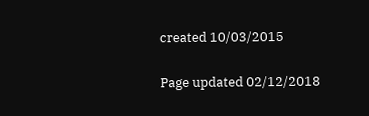created 10/03/2015

Page updated 02/12/2018